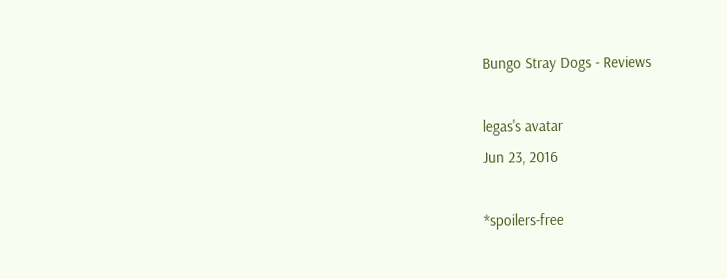Bungo Stray Dogs - Reviews

legas's avatar
Jun 23, 2016

*spoilers-free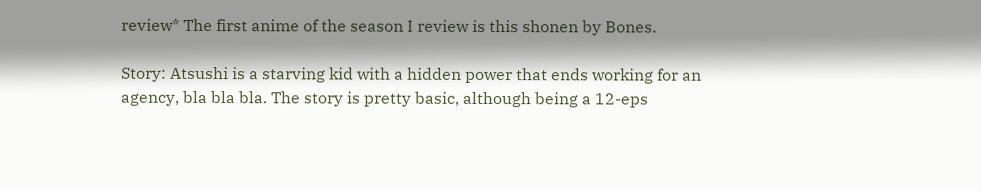review* The first anime of the season I review is this shonen by Bones.

Story: Atsushi is a starving kid with a hidden power that ends working for an agency, bla bla bla. The story is pretty basic, although being a 12-eps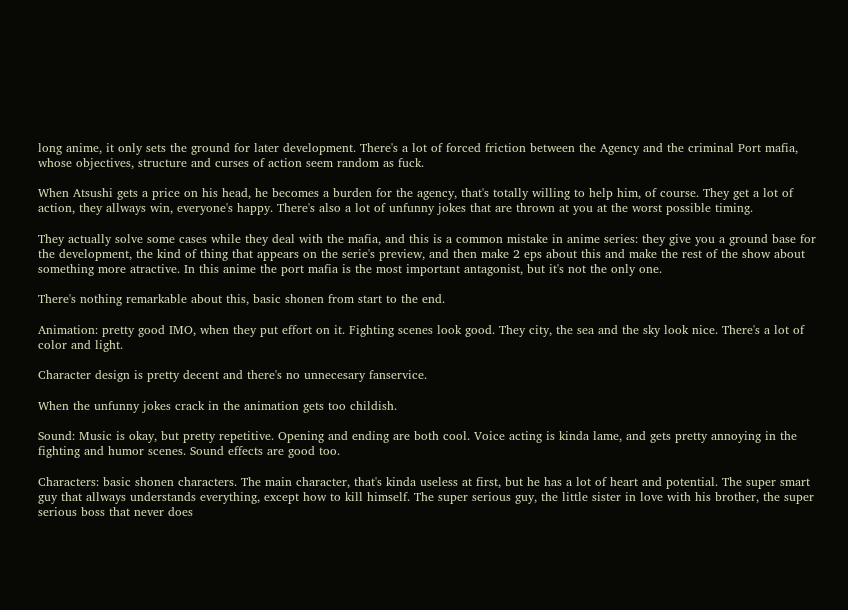long anime, it only sets the ground for later development. There's a lot of forced friction between the Agency and the criminal Port mafia, whose objectives, structure and curses of action seem random as fuck.

When Atsushi gets a price on his head, he becomes a burden for the agency, that's totally willing to help him, of course. They get a lot of action, they allways win, everyone's happy. There's also a lot of unfunny jokes that are thrown at you at the worst possible timing.

They actually solve some cases while they deal with the mafia, and this is a common mistake in anime series: they give you a ground base for the development, the kind of thing that appears on the serie's preview, and then make 2 eps about this and make the rest of the show about something more atractive. In this anime the port mafia is the most important antagonist, but it's not the only one.

There's nothing remarkable about this, basic shonen from start to the end.

Animation: pretty good IMO, when they put effort on it. Fighting scenes look good. They city, the sea and the sky look nice. There's a lot of color and light.

Character design is pretty decent and there's no unnecesary fanservice.

When the unfunny jokes crack in the animation gets too childish.

Sound: Music is okay, but pretty repetitive. Opening and ending are both cool. Voice acting is kinda lame, and gets pretty annoying in the fighting and humor scenes. Sound effects are good too.

Characters: basic shonen characters. The main character, that's kinda useless at first, but he has a lot of heart and potential. The super smart guy that allways understands everything, except how to kill himself. The super serious guy, the little sister in love with his brother, the super serious boss that never does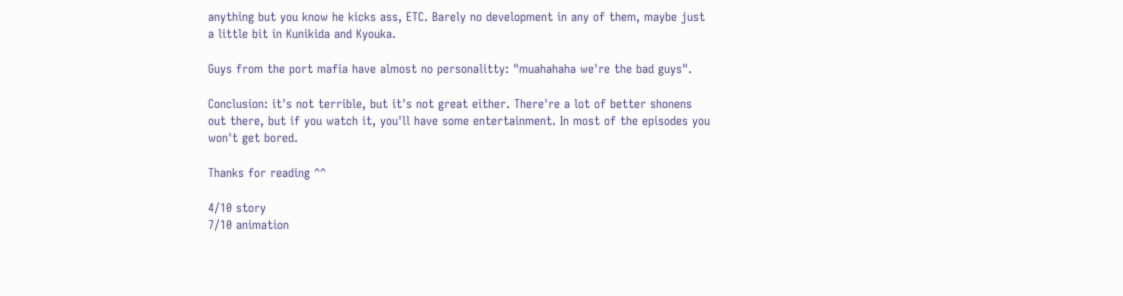anything but you know he kicks ass, ETC. Barely no development in any of them, maybe just a little bit in Kunikida and Kyouka.

Guys from the port mafia have almost no personalitty: "muahahaha we're the bad guys".

Conclusion: it's not terrible, but it's not great either. There're a lot of better shonens out there, but if you watch it, you'll have some entertainment. In most of the episodes you won't get bored.

Thanks for reading ^^

4/10 story
7/10 animation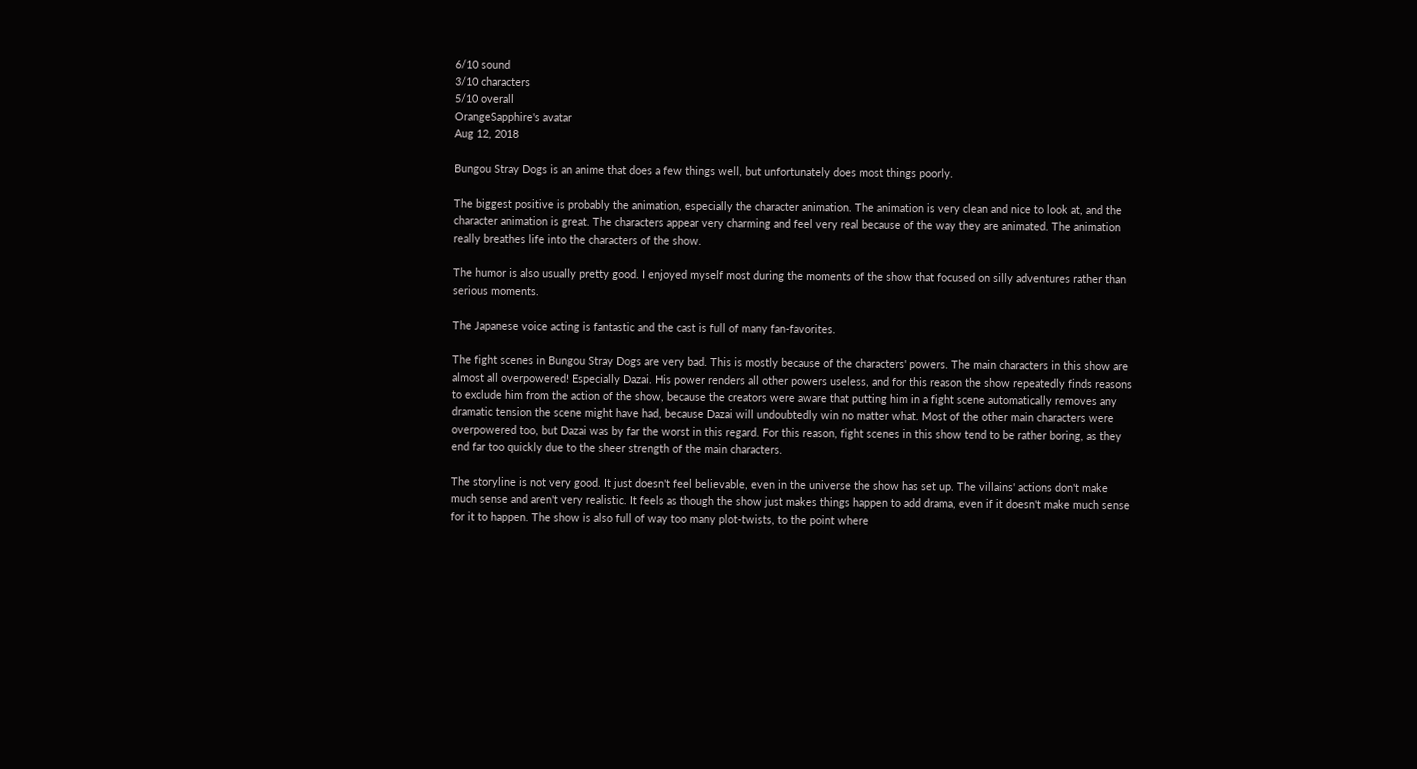6/10 sound
3/10 characters
5/10 overall
OrangeSapphire's avatar
Aug 12, 2018

Bungou Stray Dogs is an anime that does a few things well, but unfortunately does most things poorly.

The biggest positive is probably the animation, especially the character animation. The animation is very clean and nice to look at, and the character animation is great. The characters appear very charming and feel very real because of the way they are animated. The animation really breathes life into the characters of the show.

The humor is also usually pretty good. I enjoyed myself most during the moments of the show that focused on silly adventures rather than serious moments.

The Japanese voice acting is fantastic and the cast is full of many fan-favorites.

The fight scenes in Bungou Stray Dogs are very bad. This is mostly because of the characters' powers. The main characters in this show are almost all overpowered! Especially Dazai. His power renders all other powers useless, and for this reason the show repeatedly finds reasons to exclude him from the action of the show, because the creators were aware that putting him in a fight scene automatically removes any dramatic tension the scene might have had, because Dazai will undoubtedly win no matter what. Most of the other main characters were overpowered too, but Dazai was by far the worst in this regard. For this reason, fight scenes in this show tend to be rather boring, as they end far too quickly due to the sheer strength of the main characters.

The storyline is not very good. It just doesn't feel believable, even in the universe the show has set up. The villains' actions don't make much sense and aren't very realistic. It feels as though the show just makes things happen to add drama, even if it doesn't make much sense for it to happen. The show is also full of way too many plot-twists, to the point where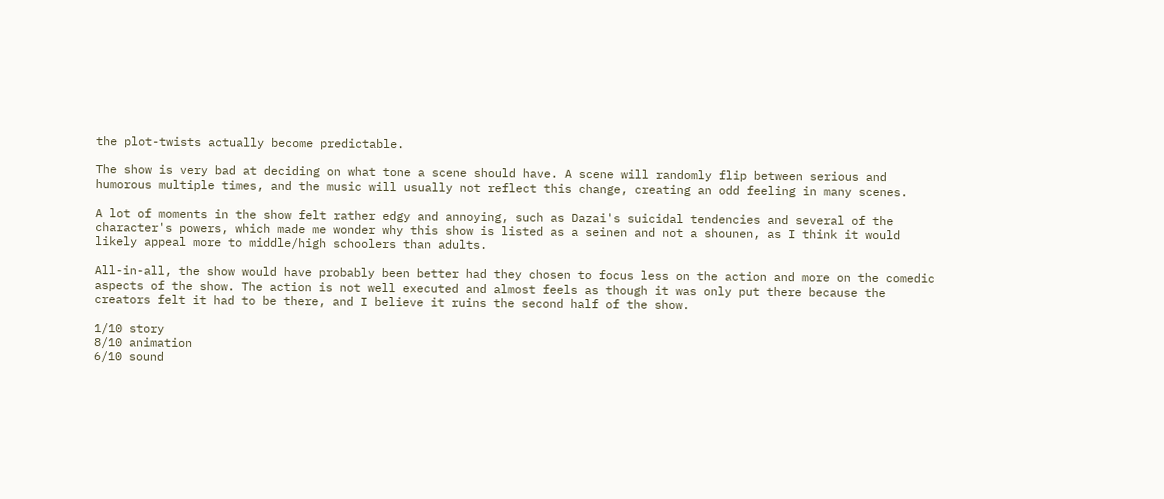the plot-twists actually become predictable.

The show is very bad at deciding on what tone a scene should have. A scene will randomly flip between serious and humorous multiple times, and the music will usually not reflect this change, creating an odd feeling in many scenes.

A lot of moments in the show felt rather edgy and annoying, such as Dazai's suicidal tendencies and several of the character's powers, which made me wonder why this show is listed as a seinen and not a shounen, as I think it would likely appeal more to middle/high schoolers than adults.

All-in-all, the show would have probably been better had they chosen to focus less on the action and more on the comedic aspects of the show. The action is not well executed and almost feels as though it was only put there because the creators felt it had to be there, and I believe it ruins the second half of the show.

1/10 story
8/10 animation
6/10 sound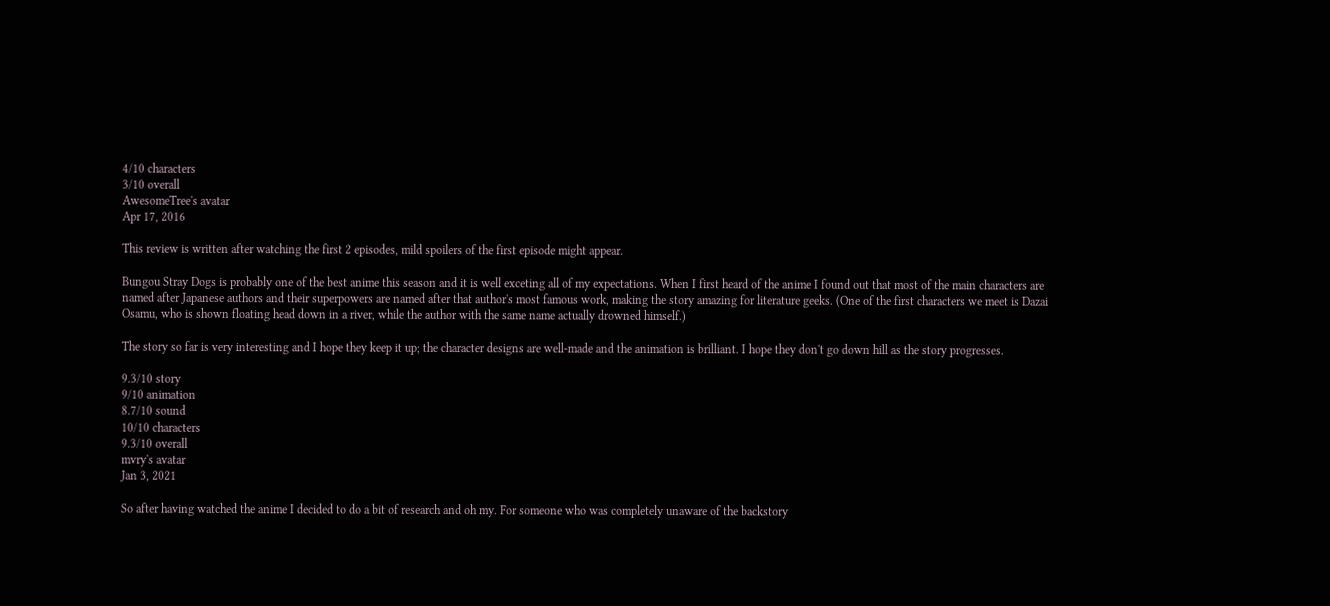4/10 characters
3/10 overall
AwesomeTree's avatar
Apr 17, 2016

This review is written after watching the first 2 episodes, mild spoilers of the first episode might appear.

Bungou Stray Dogs is probably one of the best anime this season and it is well exceting all of my expectations. When I first heard of the anime I found out that most of the main characters are named after Japanese authors and their superpowers are named after that author's most famous work, making the story amazing for literature geeks. (One of the first characters we meet is Dazai Osamu, who is shown floating head down in a river, while the author with the same name actually drowned himself.)

The story so far is very interesting and I hope they keep it up; the character designs are well-made and the animation is brilliant. I hope they don't go down hill as the story progresses.

9.3/10 story
9/10 animation
8.7/10 sound
10/10 characters
9.3/10 overall
mvry's avatar
Jan 3, 2021

So after having watched the anime I decided to do a bit of research and oh my. For someone who was completely unaware of the backstory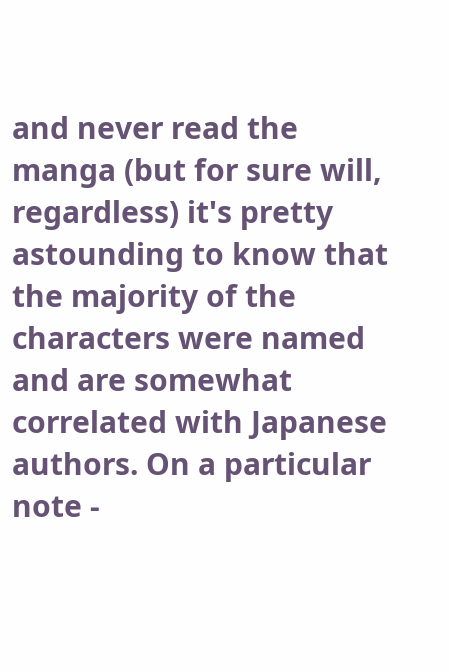and never read the manga (but for sure will, regardless) it's pretty astounding to know that the majority of the characters were named and are somewhat correlated with Japanese authors. On a particular note -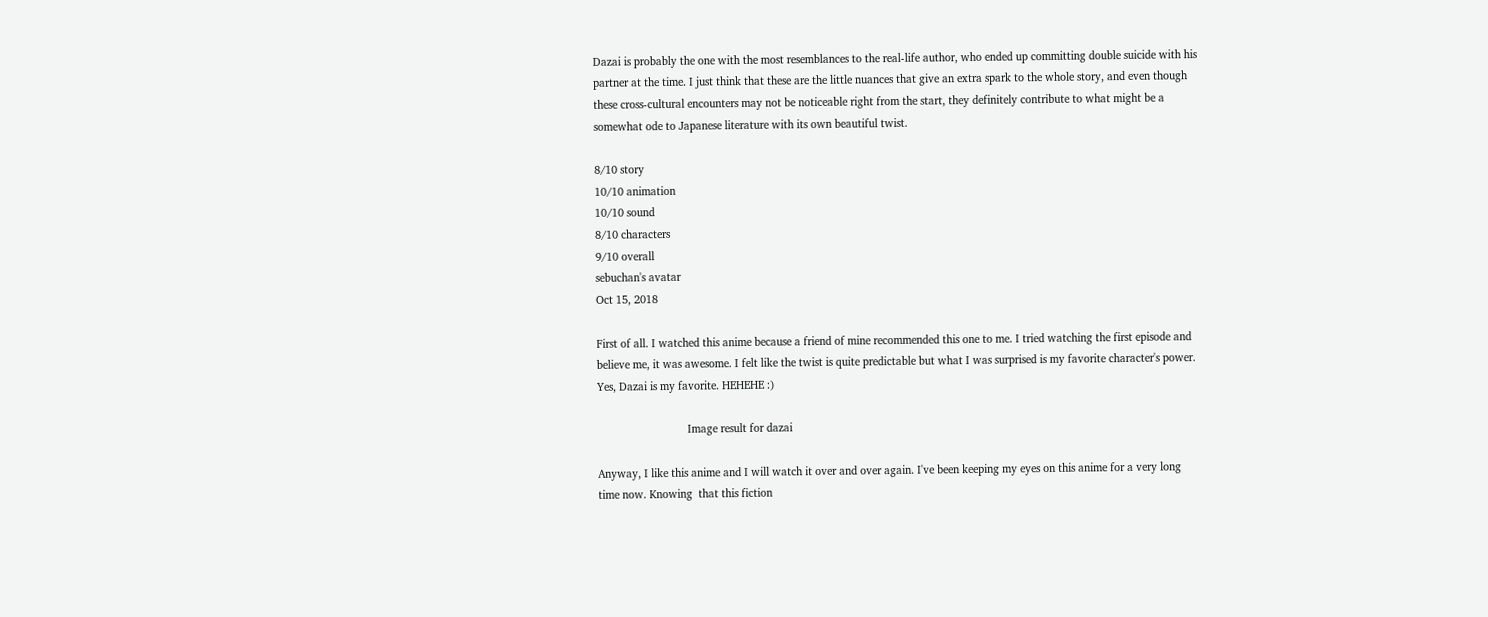Dazai is probably the one with the most resemblances to the real-life author, who ended up committing double suicide with his partner at the time. I just think that these are the little nuances that give an extra spark to the whole story, and even though these cross-cultural encounters may not be noticeable right from the start, they definitely contribute to what might be a somewhat ode to Japanese literature with its own beautiful twist.

8/10 story
10/10 animation
10/10 sound
8/10 characters
9/10 overall
sebuchan's avatar
Oct 15, 2018

First of all. I watched this anime because a friend of mine recommended this one to me. I tried watching the first episode and believe me, it was awesome. I felt like the twist is quite predictable but what I was surprised is my favorite character's power. Yes, Dazai is my favorite. HEHEHE :)

                              Image result for dazai

Anyway, I like this anime and I will watch it over and over again. I've been keeping my eyes on this anime for a very long time now. Knowing  that this fiction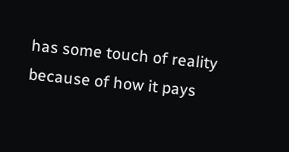has some touch of reality because of how it pays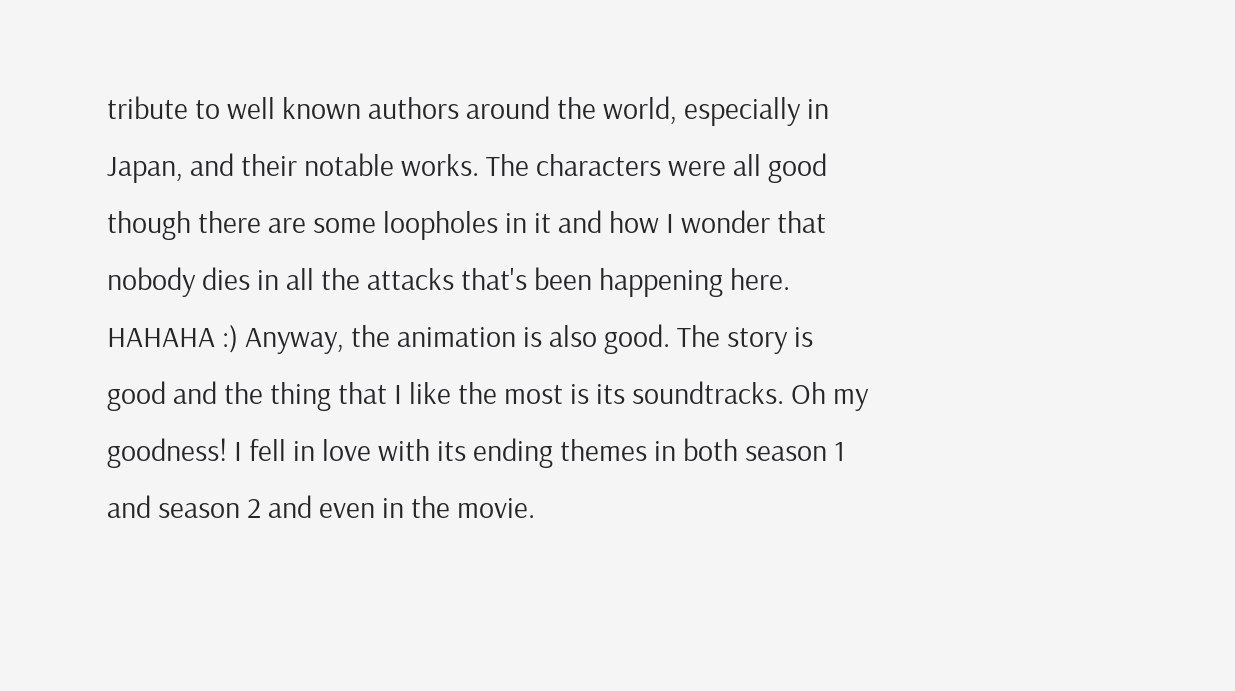tribute to well known authors around the world, especially in Japan, and their notable works. The characters were all good though there are some loopholes in it and how I wonder that nobody dies in all the attacks that's been happening here. HAHAHA :) Anyway, the animation is also good. The story is good and the thing that I like the most is its soundtracks. Oh my goodness! I fell in love with its ending themes in both season 1 and season 2 and even in the movie.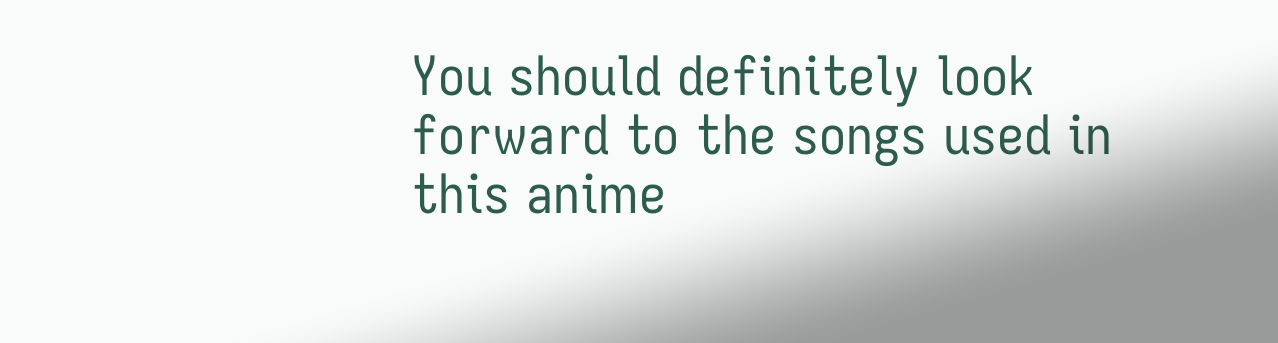You should definitely look forward to the songs used in this anime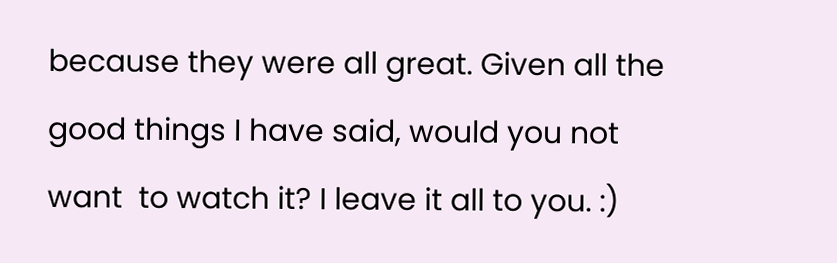because they were all great. Given all the good things I have said, would you not want  to watch it? I leave it all to you. :)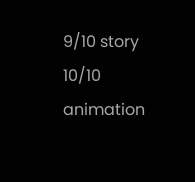9/10 story
10/10 animation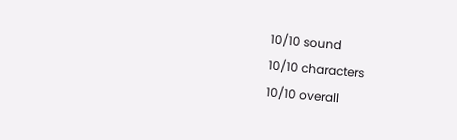10/10 sound
10/10 characters
10/10 overall